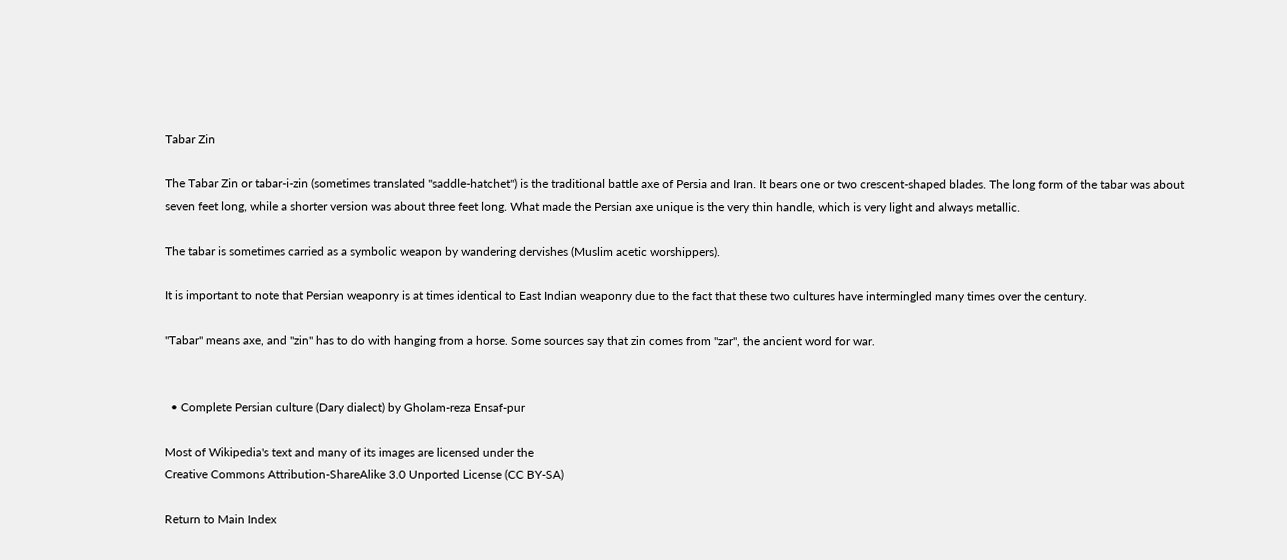Tabar Zin

The Tabar Zin or tabar-i-zin (sometimes translated "saddle-hatchet") is the traditional battle axe of Persia and Iran. It bears one or two crescent-shaped blades. The long form of the tabar was about seven feet long, while a shorter version was about three feet long. What made the Persian axe unique is the very thin handle, which is very light and always metallic.

The tabar is sometimes carried as a symbolic weapon by wandering dervishes (Muslim acetic worshippers).

It is important to note that Persian weaponry is at times identical to East Indian weaponry due to the fact that these two cultures have intermingled many times over the century.

"Tabar" means axe, and "zin" has to do with hanging from a horse. Some sources say that zin comes from "zar", the ancient word for war.


  • Complete Persian culture (Dary dialect) by Gholam-reza Ensaf-pur

Most of Wikipedia's text and many of its images are licensed under the
Creative Commons Attribution-ShareAlike 3.0 Unported License (CC BY-SA)

Return to Main Index